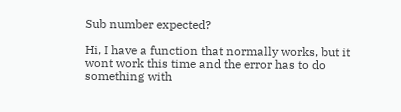Sub number expected?

Hi, I have a function that normally works, but it wont work this time and the error has to do something with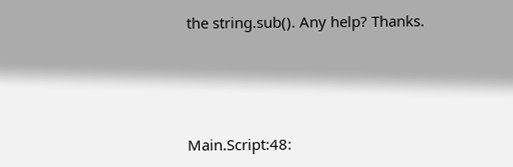the string.sub(). Any help? Thanks.




Main.Script:48: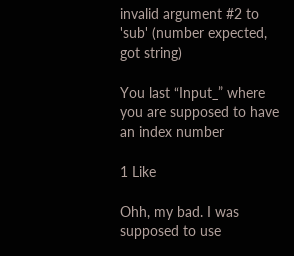invalid argument #2 to 'sub' (number expected, got string)

You last “Input_” where you are supposed to have an index number

1 Like

Ohh, my bad. I was supposed to use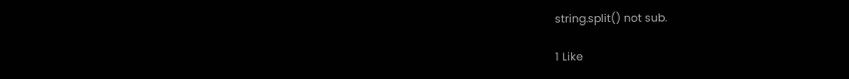string.split() not sub.

1 Like